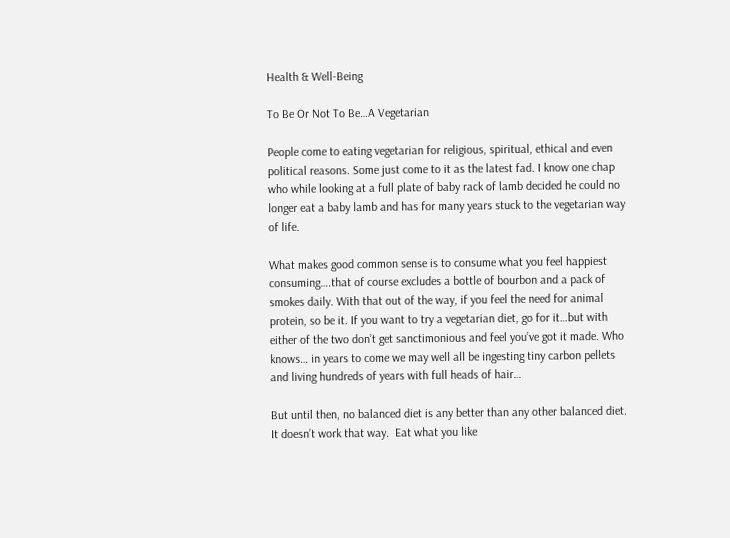Health & Well-Being

To Be Or Not To Be…A Vegetarian

People come to eating vegetarian for religious, spiritual, ethical and even political reasons. Some just come to it as the latest fad. I know one chap who while looking at a full plate of baby rack of lamb decided he could no longer eat a baby lamb and has for many years stuck to the vegetarian way of life.

What makes good common sense is to consume what you feel happiest consuming….that of course excludes a bottle of bourbon and a pack of smokes daily. With that out of the way, if you feel the need for animal protein, so be it. If you want to try a vegetarian diet, go for it…but with either of the two don’t get sanctimonious and feel you’ve got it made. Who knows… in years to come we may well all be ingesting tiny carbon pellets and living hundreds of years with full heads of hair…

But until then, no balanced diet is any better than any other balanced diet.  It doesn’t work that way.  Eat what you like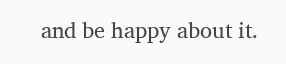and be happy about it.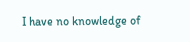I have no knowledge of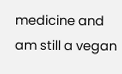medicine and am still a vegan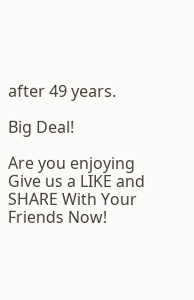after 49 years.

Big Deal!

Are you enjoying
Give us a LIKE and SHARE With Your Friends Now!